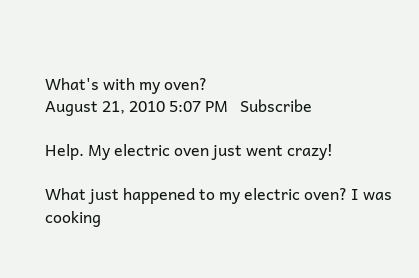What's with my oven?
August 21, 2010 5:07 PM   Subscribe

Help. My electric oven just went crazy!

What just happened to my electric oven? I was cooking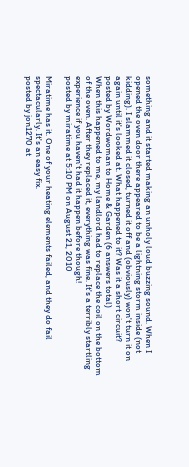something and it started making an unholy loud buzzing sound. When I opened the oven door there appeared to be a lightning storm inside (not kidding). I slammed it closed, turned it off and (obviously) won't turn it on again until it's looked at. What happened to it? Was it a short circuit?
posted by Wordwoman to Home & Garden (6 answers total)
When this happened to me, my landlord had to replace the coil on the bottom of the oven. After they replaced it, everything was fine. It's a terribly startling experience if you haven't had it happen before though!
posted by miratime at 5:10 PM on August 21, 2010

Miratime has it. One of your heating elements failed, and they do fail spectacularly. It's an easy fix.
posted by jon1270 at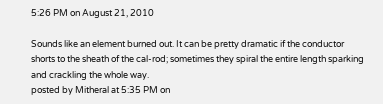5:26 PM on August 21, 2010

Sounds like an element burned out. It can be pretty dramatic if the conductor shorts to the sheath of the cal-rod; sometimes they spiral the entire length sparking and crackling the whole way.
posted by Mitheral at 5:35 PM on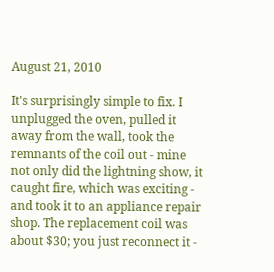August 21, 2010

It's surprisingly simple to fix. I unplugged the oven, pulled it away from the wall, took the remnants of the coil out - mine not only did the lightning show, it caught fire, which was exciting - and took it to an appliance repair shop. The replacement coil was about $30; you just reconnect it -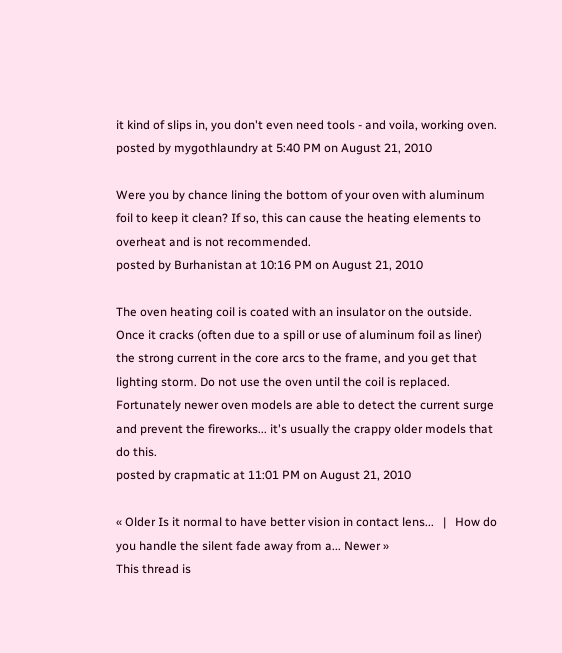it kind of slips in, you don't even need tools - and voila, working oven.
posted by mygothlaundry at 5:40 PM on August 21, 2010

Were you by chance lining the bottom of your oven with aluminum foil to keep it clean? If so, this can cause the heating elements to overheat and is not recommended.
posted by Burhanistan at 10:16 PM on August 21, 2010

The oven heating coil is coated with an insulator on the outside. Once it cracks (often due to a spill or use of aluminum foil as liner) the strong current in the core arcs to the frame, and you get that lighting storm. Do not use the oven until the coil is replaced. Fortunately newer oven models are able to detect the current surge and prevent the fireworks... it's usually the crappy older models that do this.
posted by crapmatic at 11:01 PM on August 21, 2010

« Older Is it normal to have better vision in contact lens...   |   How do you handle the silent fade away from a... Newer »
This thread is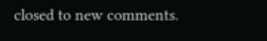closed to new comments.